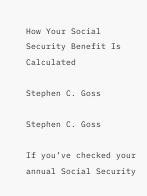How Your Social Security Benefit Is Calculated

Stephen C. Goss

Stephen C. Goss

If you’ve checked your annual Social Security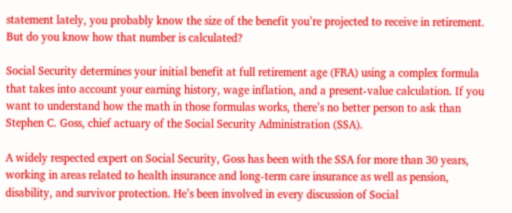statement lately, you probably know the size of the benefit you’re projected to receive in retirement. But do you know how that number is calculated?

Social Security determines your initial benefit at full retirement age (FRA) using a complex formula that takes into account your earning history, wage inflation, and a present-value calculation. If you want to understand how the math in those formulas works, there’s no better person to ask than Stephen C. Goss, chief actuary of the Social Security Administration (SSA).

A widely respected expert on Social Security, Goss has been with the SSA for more than 30 years, working in areas related to health insurance and long-term care insurance as well as pension, disability, and survivor protection. He’s been involved in every discussion of Social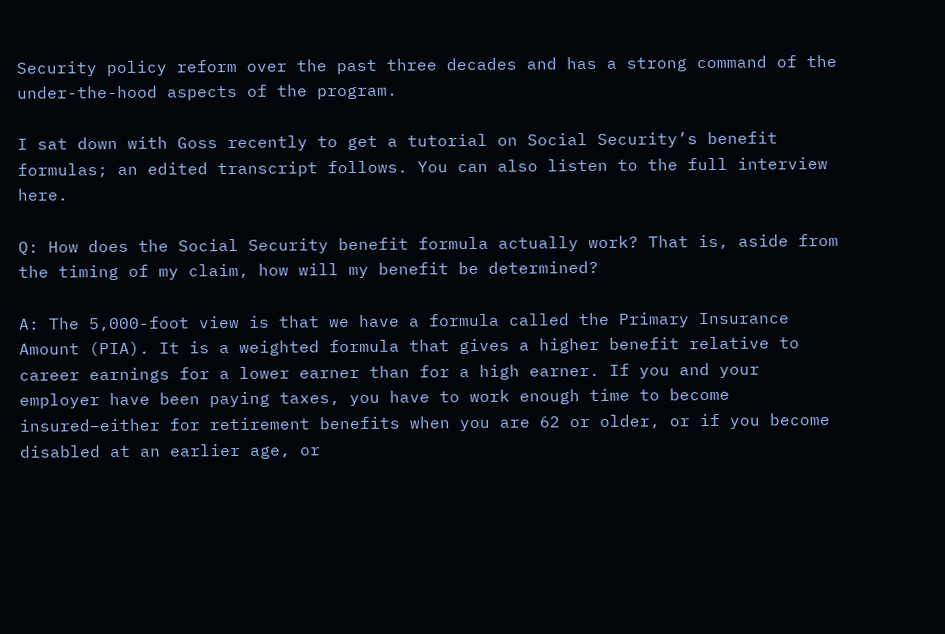Security policy reform over the past three decades and has a strong command of the under-the-hood aspects of the program.

I sat down with Goss recently to get a tutorial on Social Security’s benefit formulas; an edited transcript follows. You can also listen to the full interview here.

Q: How does the Social Security benefit formula actually work? That is, aside from the timing of my claim, how will my benefit be determined?

A: The 5,000-foot view is that we have a formula called the Primary Insurance Amount (PIA). It is a weighted formula that gives a higher benefit relative to career earnings for a lower earner than for a high earner. If you and your employer have been paying taxes, you have to work enough time to become insured–either for retirement benefits when you are 62 or older, or if you become disabled at an earlier age, or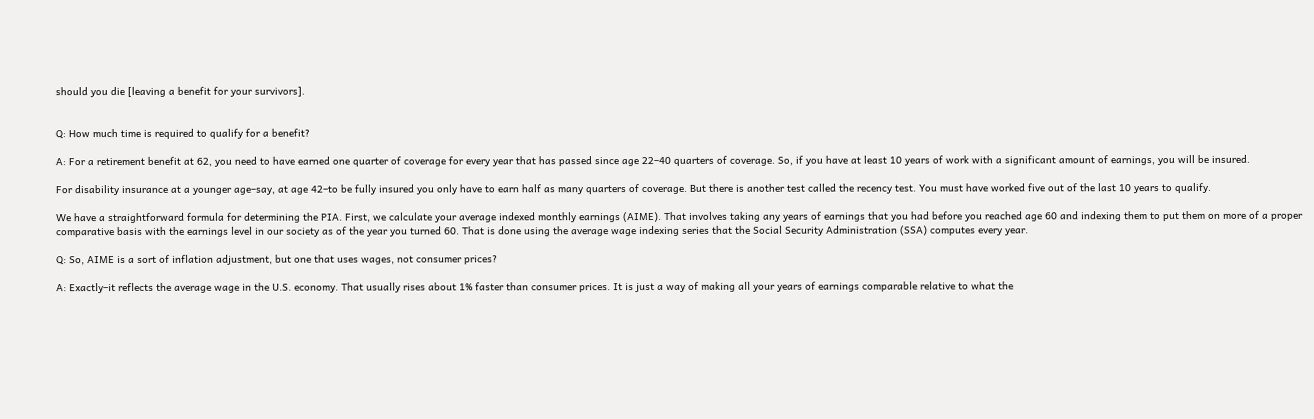should you die [leaving a benefit for your survivors].


Q: How much time is required to qualify for a benefit?

A: For a retirement benefit at 62, you need to have earned one quarter of coverage for every year that has passed since age 22–40 quarters of coverage. So, if you have at least 10 years of work with a significant amount of earnings, you will be insured.

For disability insurance at a younger age–say, at age 42–to be fully insured you only have to earn half as many quarters of coverage. But there is another test called the recency test. You must have worked five out of the last 10 years to qualify.

We have a straightforward formula for determining the PIA. First, we calculate your average indexed monthly earnings (AIME). That involves taking any years of earnings that you had before you reached age 60 and indexing them to put them on more of a proper comparative basis with the earnings level in our society as of the year you turned 60. That is done using the average wage indexing series that the Social Security Administration (SSA) computes every year.

Q: So, AIME is a sort of inflation adjustment, but one that uses wages, not consumer prices?

A: Exactly–it reflects the average wage in the U.S. economy. That usually rises about 1% faster than consumer prices. It is just a way of making all your years of earnings comparable relative to what the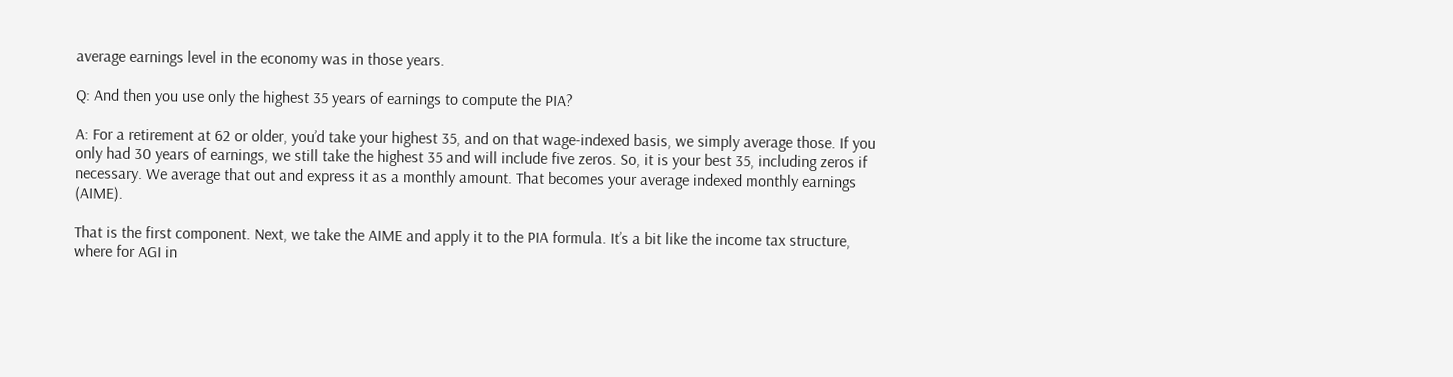average earnings level in the economy was in those years.

Q: And then you use only the highest 35 years of earnings to compute the PIA?

A: For a retirement at 62 or older, you’d take your highest 35, and on that wage-indexed basis, we simply average those. If you only had 30 years of earnings, we still take the highest 35 and will include five zeros. So, it is your best 35, including zeros if necessary. We average that out and express it as a monthly amount. That becomes your average indexed monthly earnings (AIME).

That is the first component. Next, we take the AIME and apply it to the PIA formula. It’s a bit like the income tax structure, where for AGI in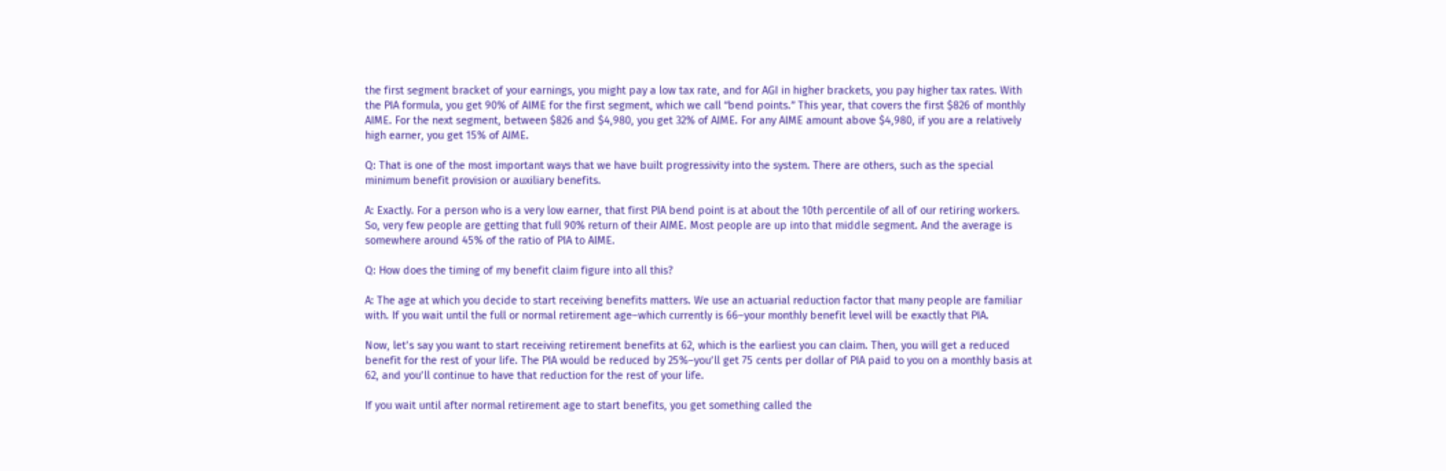the first segment bracket of your earnings, you might pay a low tax rate, and for AGI in higher brackets, you pay higher tax rates. With the PIA formula, you get 90% of AIME for the first segment, which we call “bend points.” This year, that covers the first $826 of monthly AIME. For the next segment, between $826 and $4,980, you get 32% of AIME. For any AIME amount above $4,980, if you are a relatively high earner, you get 15% of AIME.

Q: That is one of the most important ways that we have built progressivity into the system. There are others, such as the special minimum benefit provision or auxiliary benefits.

A: Exactly. For a person who is a very low earner, that first PIA bend point is at about the 10th percentile of all of our retiring workers. So, very few people are getting that full 90% return of their AIME. Most people are up into that middle segment. And the average is somewhere around 45% of the ratio of PIA to AIME.

Q: How does the timing of my benefit claim figure into all this?

A: The age at which you decide to start receiving benefits matters. We use an actuarial reduction factor that many people are familiar with. If you wait until the full or normal retirement age–which currently is 66–your monthly benefit level will be exactly that PIA.

Now, let’s say you want to start receiving retirement benefits at 62, which is the earliest you can claim. Then, you will get a reduced benefit for the rest of your life. The PIA would be reduced by 25%–you’ll get 75 cents per dollar of PIA paid to you on a monthly basis at 62, and you’ll continue to have that reduction for the rest of your life.

If you wait until after normal retirement age to start benefits, you get something called the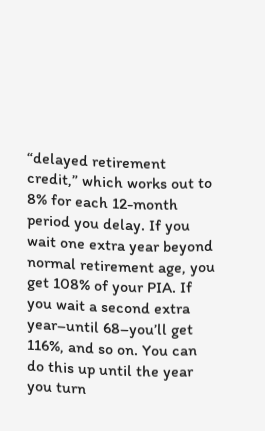“delayed retirement credit,” which works out to 8% for each 12-month period you delay. If you wait one extra year beyond normal retirement age, you get 108% of your PIA. If you wait a second extra year–until 68–you’ll get 116%, and so on. You can do this up until the year you turn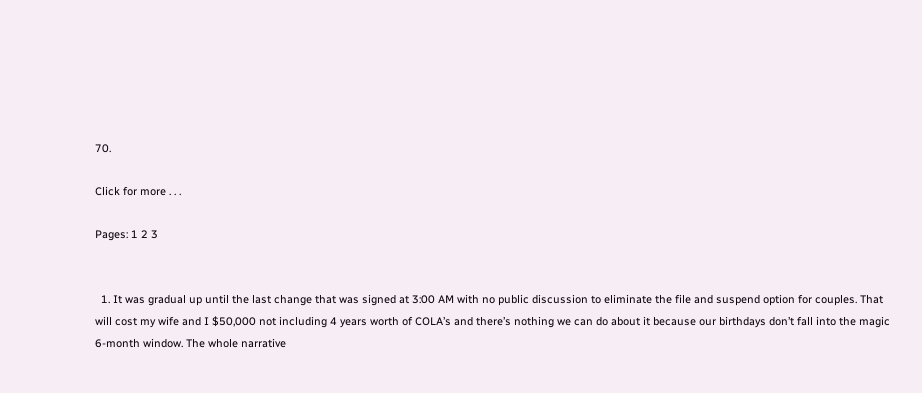70.

Click for more . . .

Pages: 1 2 3


  1. It was gradual up until the last change that was signed at 3:00 AM with no public discussion to eliminate the file and suspend option for couples. That will cost my wife and I $50,000 not including 4 years worth of COLA’s and there’s nothing we can do about it because our birthdays don’t fall into the magic 6-month window. The whole narrative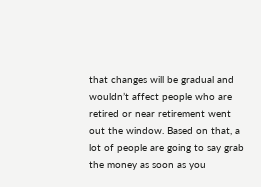that changes will be gradual and wouldn’t affect people who are retired or near retirement went out the window. Based on that, a lot of people are going to say grab the money as soon as you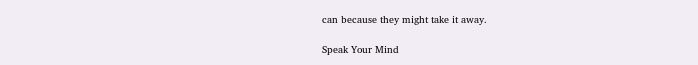can because they might take it away.

Speak Your Mind